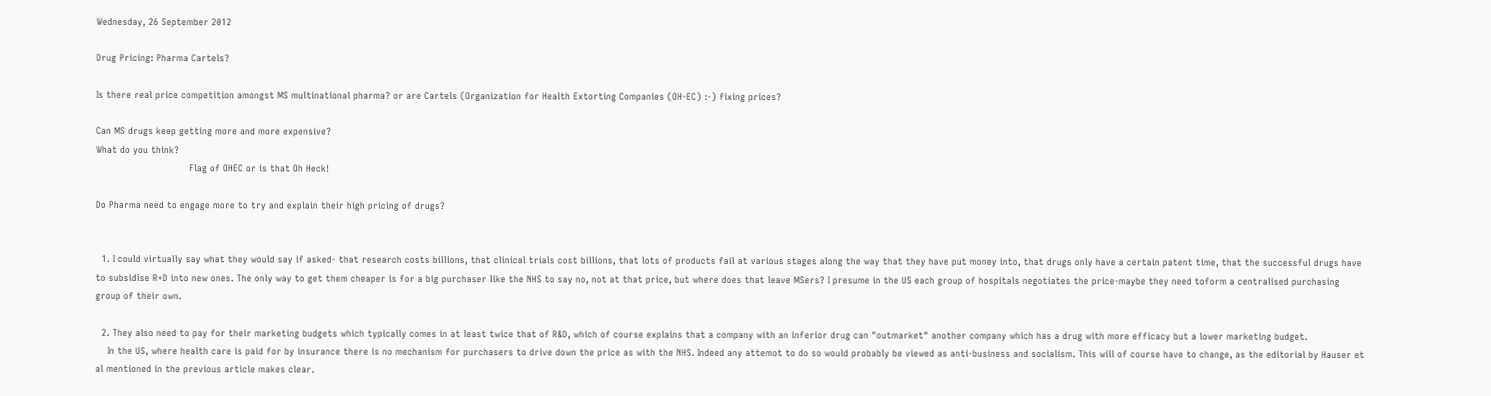Wednesday, 26 September 2012

Drug Pricing: Pharma Cartels?

Is there real price competition amongst MS multinational pharma? or are Cartels (Organization for Health Extorting Companies (OH-EC) :-) fixing prices?

Can MS drugs keep getting more and more expensive?
What do you think?
                               Flag of OHEC or is that Oh Heck!

Do Pharma need to engage more to try and explain their high pricing of drugs?


  1. I could virtually say what they would say if asked- that research costs billions, that clinical trials cost billions, that lots of products fail at various stages along the way that they have put money into, that drugs only have a certain patent time, that the successful drugs have to subsidise R+D into new ones. The only way to get them cheaper is for a big purchaser like the NHS to say no, not at that price, but where does that leave MSers? I presume in the US each group of hospitals negotiates the price-maybe they need toform a centralised purchasing group of their own.

  2. They also need to pay for their marketing budgets which typically comes in at least twice that of R&D, which of course explains that a company with an inferior drug can "outmarket" another company which has a drug with more efficacy but a lower marketing budget.
    In the US, where health care is paid for by insurance there is no mechanism for purchasers to drive down the price as with the NHS. Indeed any attemot to do so would probably be viewed as anti-business and socialism. This will of course have to change, as the editorial by Hauser et al mentioned in the previous article makes clear.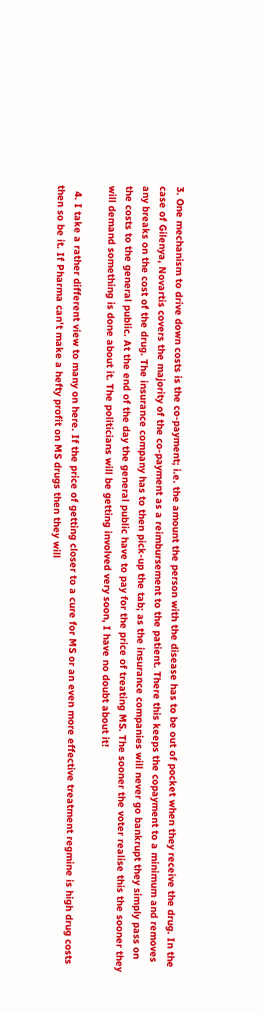3. One mechanism to drive down costs is the co-payment; i.e. the amount the person with the disease has to be out of pocket when they receive the drug. In the case of Gilenya, Novartis covers the majority of the co-payment as a reimbursement to the patient. There this keeps the copayment to a minimum and removes any breaks on the cost of the drug. The insurance company has to then pick-up the tab; as the insurance companies will never go bankrupt they simply pass on the costs to the general public. At the end of the day the general public have to pay for the price of treating MS. The sooner the voter realise this the sooner they will demand something is done about it. The politicians will be getting involved very soon, I have no doubt about it!

  4. I take a rather different view to many on here. If the price of getting closer to a cure for MS or an even more effective treatment regmine is high drug costs then so be it. If Pharma can't make a hefty profit on MS drugs then they will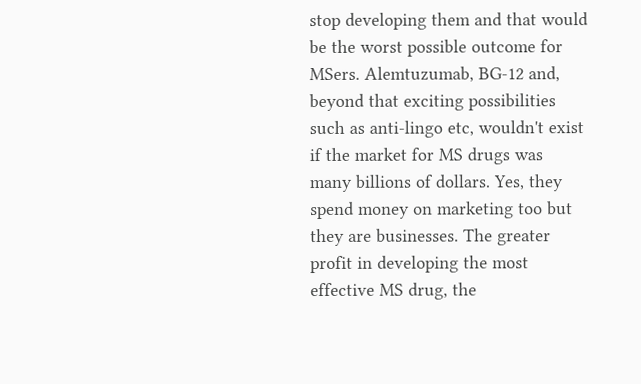stop developing them and that would be the worst possible outcome for MSers. Alemtuzumab, BG-12 and, beyond that exciting possibilities such as anti-lingo etc, wouldn't exist if the market for MS drugs was many billions of dollars. Yes, they spend money on marketing too but they are businesses. The greater profit in developing the most effective MS drug, the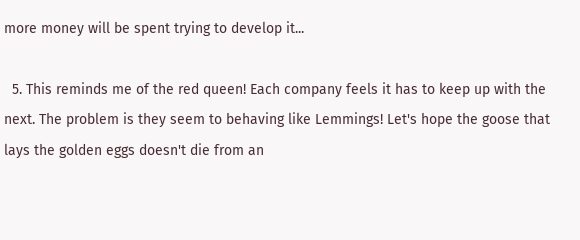more money will be spent trying to develop it...

  5. This reminds me of the red queen! Each company feels it has to keep up with the next. The problem is they seem to behaving like Lemmings! Let's hope the goose that lays the golden eggs doesn't die from an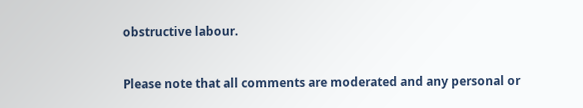obstructive labour.


Please note that all comments are moderated and any personal or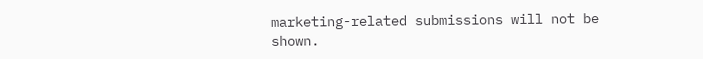marketing-related submissions will not be shown.